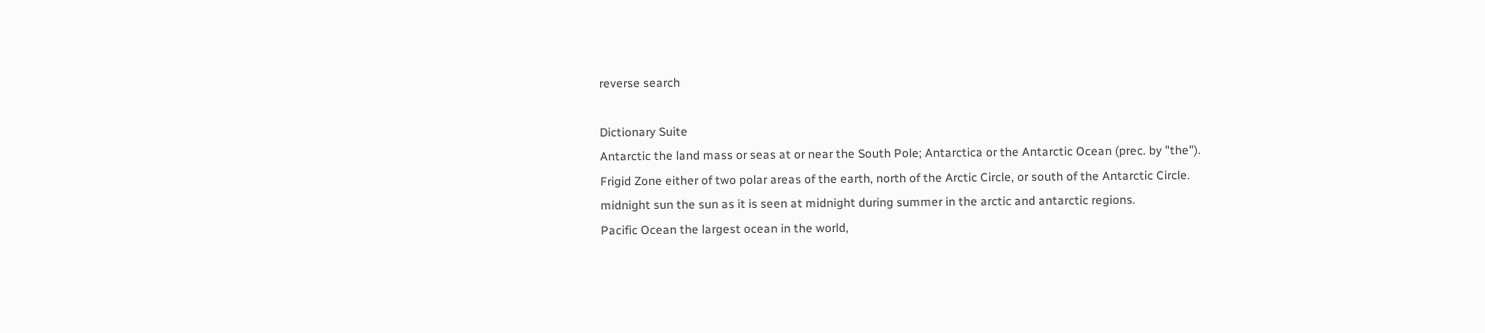reverse search

Dictionary Suite
Antarctic the land mass or seas at or near the South Pole; Antarctica or the Antarctic Ocean (prec. by "the").
Frigid Zone either of two polar areas of the earth, north of the Arctic Circle, or south of the Antarctic Circle.
midnight sun the sun as it is seen at midnight during summer in the arctic and antarctic regions.
Pacific Ocean the largest ocean in the world,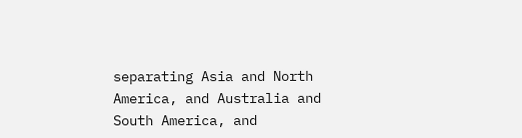separating Asia and North America, and Australia and South America, and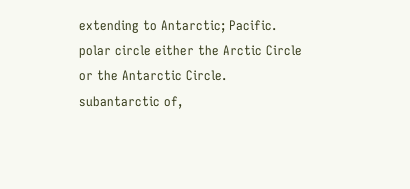extending to Antarctic; Pacific.
polar circle either the Arctic Circle or the Antarctic Circle.
subantarctic of,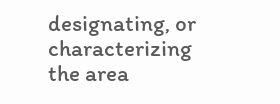designating, or characterizing the area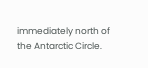immediately north of the Antarctic Circle.